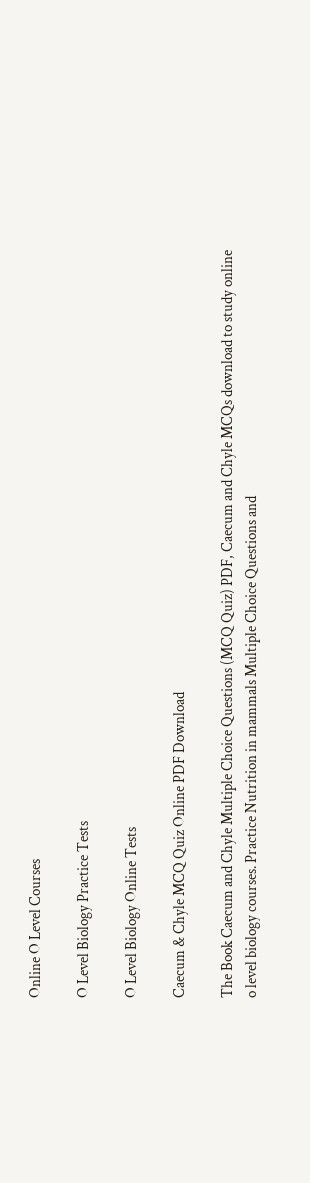Online O Level Courses

O Level Biology Practice Tests

O Level Biology Online Tests

Caecum & Chyle MCQ Quiz Online PDF Download

The Book Caecum and Chyle Multiple Choice Questions (MCQ Quiz) PDF, Caecum and Chyle MCQs download to study online o level biology courses. Practice Nutrition in mammals Multiple Choice Questions and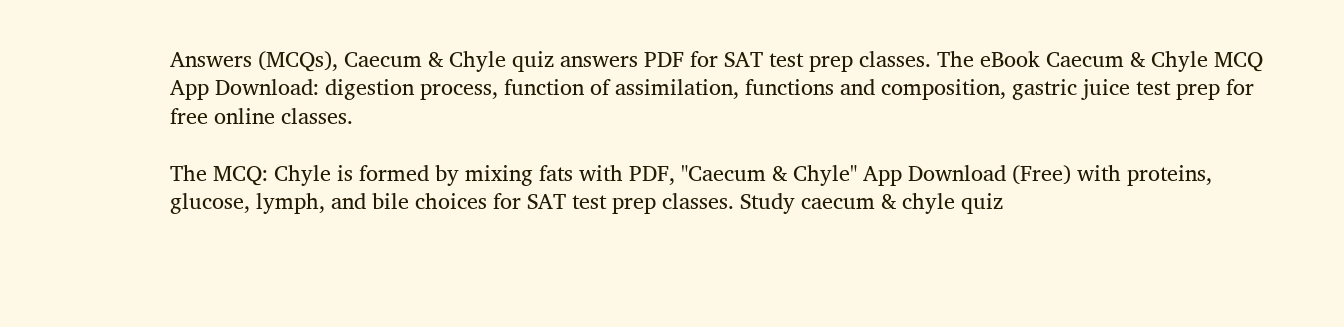Answers (MCQs), Caecum & Chyle quiz answers PDF for SAT test prep classes. The eBook Caecum & Chyle MCQ App Download: digestion process, function of assimilation, functions and composition, gastric juice test prep for free online classes.

The MCQ: Chyle is formed by mixing fats with PDF, "Caecum & Chyle" App Download (Free) with proteins, glucose, lymph, and bile choices for SAT test prep classes. Study caecum & chyle quiz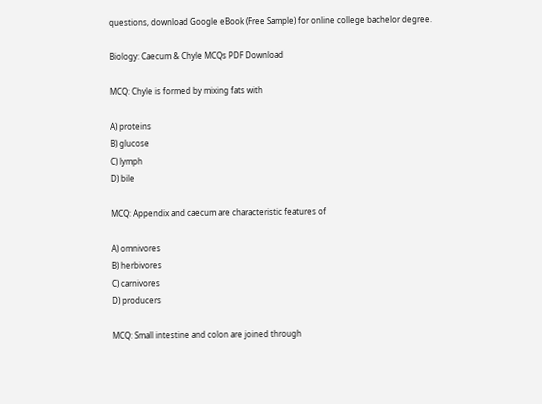questions, download Google eBook (Free Sample) for online college bachelor degree.

Biology: Caecum & Chyle MCQs PDF Download

MCQ: Chyle is formed by mixing fats with

A) proteins
B) glucose
C) lymph
D) bile

MCQ: Appendix and caecum are characteristic features of

A) omnivores
B) herbivores
C) carnivores
D) producers

MCQ: Small intestine and colon are joined through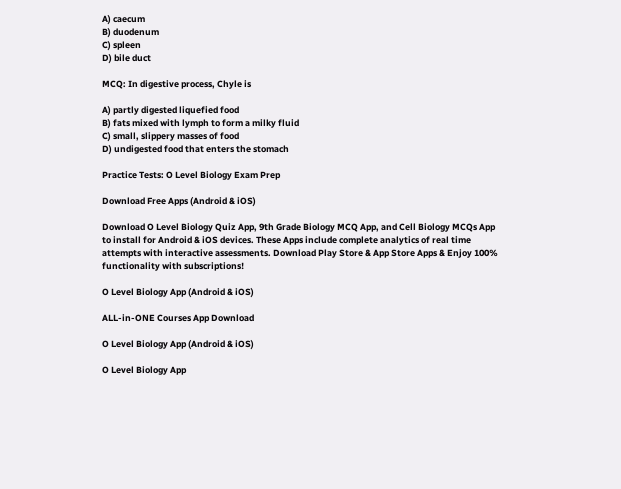A) caecum
B) duodenum
C) spleen
D) bile duct

MCQ: In digestive process, Chyle is

A) partly digested liquefied food
B) fats mixed with lymph to form a milky fluid
C) small, slippery masses of food
D) undigested food that enters the stomach

Practice Tests: O Level Biology Exam Prep

Download Free Apps (Android & iOS)

Download O Level Biology Quiz App, 9th Grade Biology MCQ App, and Cell Biology MCQs App to install for Android & iOS devices. These Apps include complete analytics of real time attempts with interactive assessments. Download Play Store & App Store Apps & Enjoy 100% functionality with subscriptions!

O Level Biology App (Android & iOS)

ALL-in-ONE Courses App Download

O Level Biology App (Android & iOS)

O Level Biology App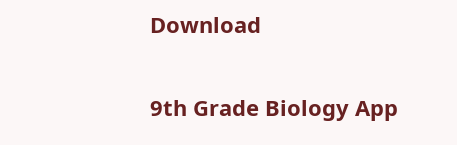Download

9th Grade Biology App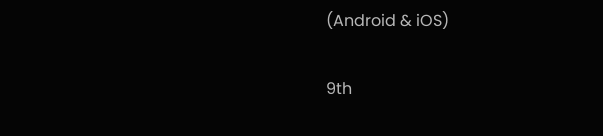(Android & iOS)

9th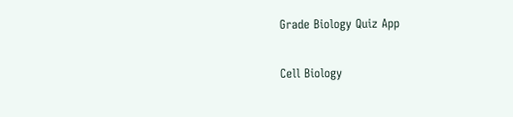Grade Biology Quiz App

Cell Biology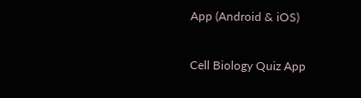App (Android & iOS)

Cell Biology Quiz App